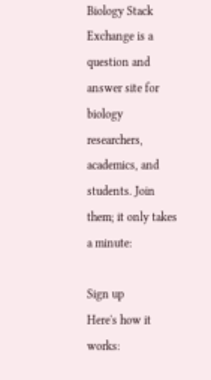Biology Stack Exchange is a question and answer site for biology researchers, academics, and students. Join them; it only takes a minute:

Sign up
Here's how it works: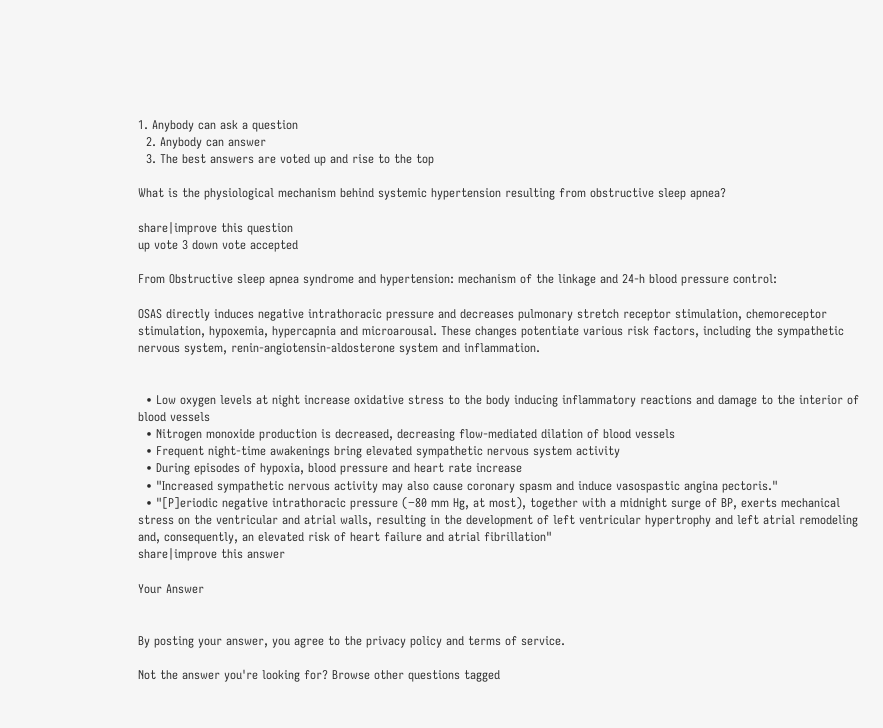1. Anybody can ask a question
  2. Anybody can answer
  3. The best answers are voted up and rise to the top

What is the physiological mechanism behind systemic hypertension resulting from obstructive sleep apnea?

share|improve this question
up vote 3 down vote accepted

From Obstructive sleep apnea syndrome and hypertension: mechanism of the linkage and 24-h blood pressure control:

OSAS directly induces negative intrathoracic pressure and decreases pulmonary stretch receptor stimulation, chemoreceptor stimulation, hypoxemia, hypercapnia and microarousal. These changes potentiate various risk factors, including the sympathetic nervous system, renin-angiotensin-aldosterone system and inflammation.


  • Low oxygen levels at night increase oxidative stress to the body inducing inflammatory reactions and damage to the interior of blood vessels
  • Nitrogen monoxide production is decreased, decreasing flow-mediated dilation of blood vessels
  • Frequent night-time awakenings bring elevated sympathetic nervous system activity
  • During episodes of hypoxia, blood pressure and heart rate increase
  • "Increased sympathetic nervous activity may also cause coronary spasm and induce vasospastic angina pectoris."
  • "[P]eriodic negative intrathoracic pressure (−80 mm Hg, at most), together with a midnight surge of BP, exerts mechanical stress on the ventricular and atrial walls, resulting in the development of left ventricular hypertrophy and left atrial remodeling and, consequently, an elevated risk of heart failure and atrial fibrillation"
share|improve this answer

Your Answer


By posting your answer, you agree to the privacy policy and terms of service.

Not the answer you're looking for? Browse other questions tagged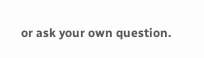or ask your own question.